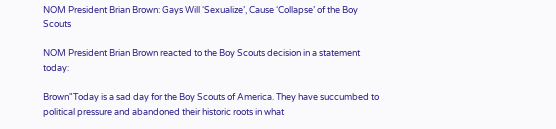NOM President Brian Brown: Gays Will ‘Sexualize’, Cause ‘Collapse’ of the Boy Scouts

NOM President Brian Brown reacted to the Boy Scouts decision in a statement today:

Brown"Today is a sad day for the Boy Scouts of America. They have succumbed to political pressure and abandoned their historic roots in what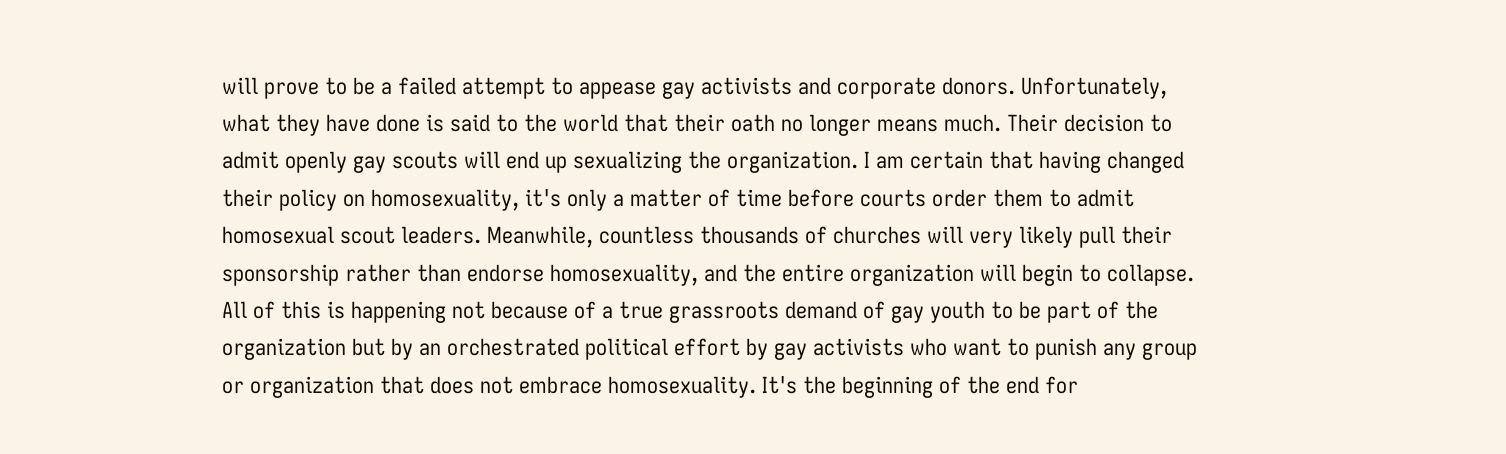will prove to be a failed attempt to appease gay activists and corporate donors. Unfortunately, what they have done is said to the world that their oath no longer means much. Their decision to admit openly gay scouts will end up sexualizing the organization. I am certain that having changed their policy on homosexuality, it's only a matter of time before courts order them to admit homosexual scout leaders. Meanwhile, countless thousands of churches will very likely pull their sponsorship rather than endorse homosexuality, and the entire organization will begin to collapse. All of this is happening not because of a true grassroots demand of gay youth to be part of the organization but by an orchestrated political effort by gay activists who want to punish any group or organization that does not embrace homosexuality. It's the beginning of the end for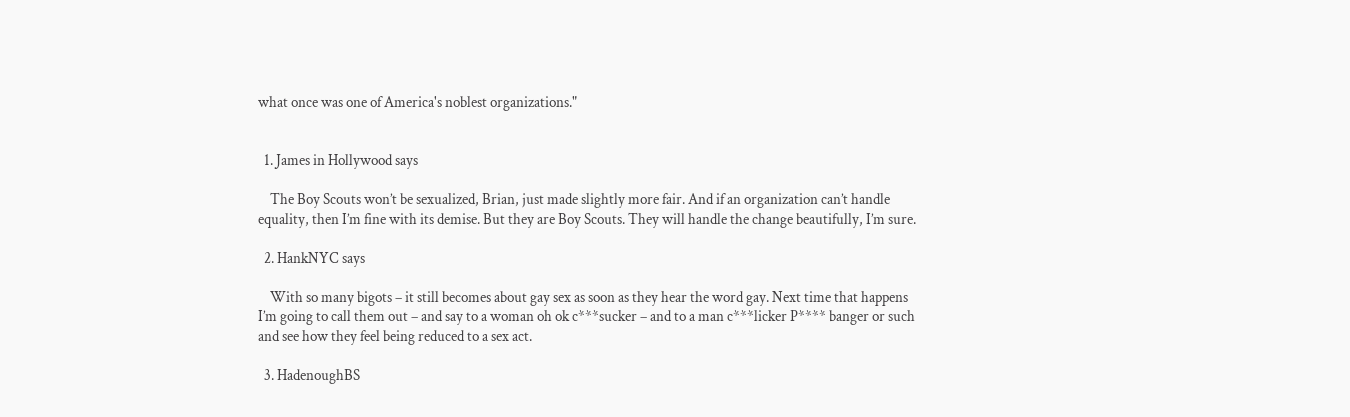what once was one of America's noblest organizations."


  1. James in Hollywood says

    The Boy Scouts won’t be sexualized, Brian, just made slightly more fair. And if an organization can’t handle equality, then I’m fine with its demise. But they are Boy Scouts. They will handle the change beautifully, I’m sure.

  2. HankNYC says

    With so many bigots – it still becomes about gay sex as soon as they hear the word gay. Next time that happens I’m going to call them out – and say to a woman oh ok c***sucker – and to a man c***licker P**** banger or such and see how they feel being reduced to a sex act.

  3. HadenoughBS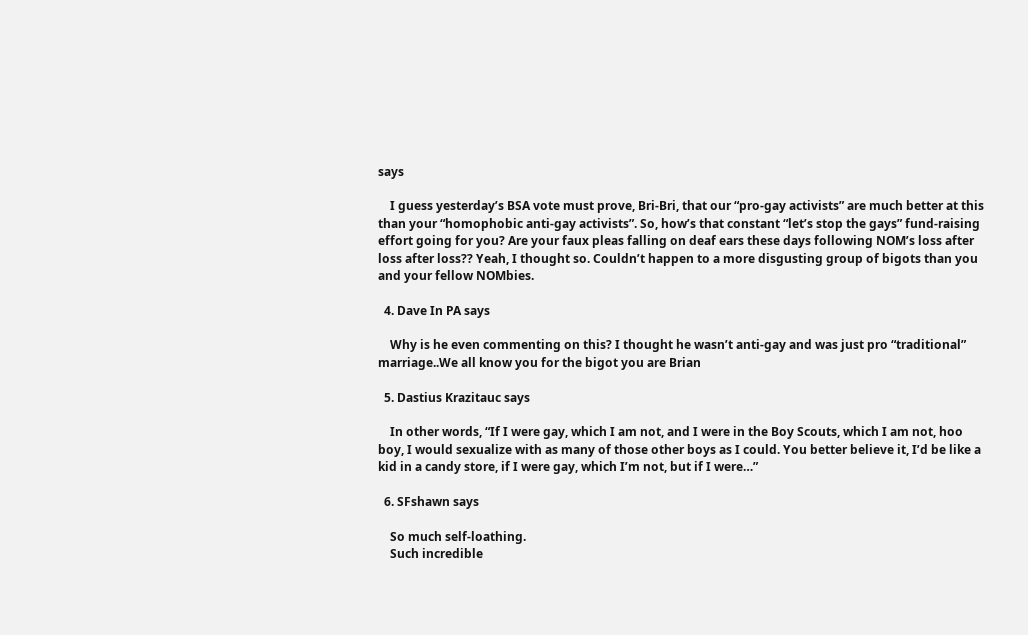says

    I guess yesterday’s BSA vote must prove, Bri-Bri, that our “pro-gay activists” are much better at this than your “homophobic anti-gay activists”. So, how’s that constant “let’s stop the gays” fund-raising effort going for you? Are your faux pleas falling on deaf ears these days following NOM’s loss after loss after loss?? Yeah, I thought so. Couldn’t happen to a more disgusting group of bigots than you and your fellow NOMbies.

  4. Dave In PA says

    Why is he even commenting on this? I thought he wasn’t anti-gay and was just pro “traditional” marriage..We all know you for the bigot you are Brian

  5. Dastius Krazitauc says

    In other words, “If I were gay, which I am not, and I were in the Boy Scouts, which I am not, hoo boy, I would sexualize with as many of those other boys as I could. You better believe it, I’d be like a kid in a candy store, if I were gay, which I’m not, but if I were…”

  6. SFshawn says

    So much self-loathing.
    Such incredible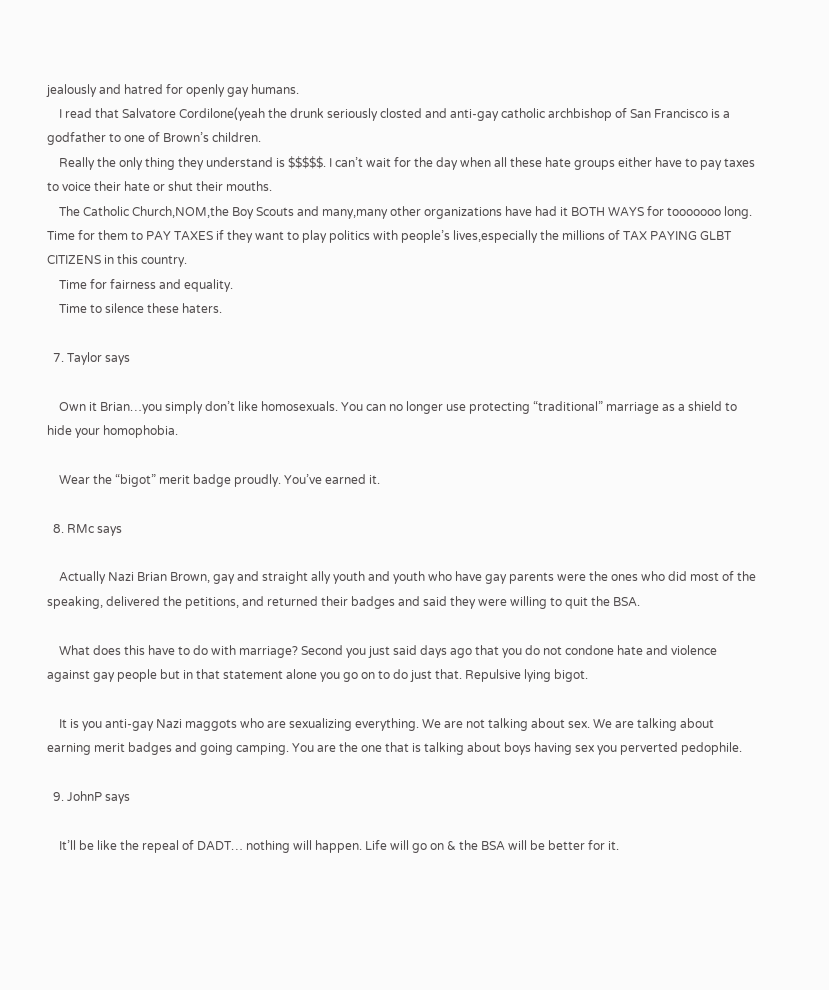jealously and hatred for openly gay humans.
    I read that Salvatore Cordilone(yeah the drunk seriously closted and anti-gay catholic archbishop of San Francisco is a godfather to one of Brown’s children.
    Really the only thing they understand is $$$$$. I can’t wait for the day when all these hate groups either have to pay taxes to voice their hate or shut their mouths.
    The Catholic Church,NOM,the Boy Scouts and many,many other organizations have had it BOTH WAYS for tooooooo long. Time for them to PAY TAXES if they want to play politics with people’s lives,especially the millions of TAX PAYING GLBT CITIZENS in this country.
    Time for fairness and equality.
    Time to silence these haters.

  7. Taylor says

    Own it Brian…you simply don’t like homosexuals. You can no longer use protecting “traditional” marriage as a shield to hide your homophobia.

    Wear the “bigot” merit badge proudly. You’ve earned it.

  8. RMc says

    Actually Nazi Brian Brown, gay and straight ally youth and youth who have gay parents were the ones who did most of the speaking, delivered the petitions, and returned their badges and said they were willing to quit the BSA.

    What does this have to do with marriage? Second you just said days ago that you do not condone hate and violence against gay people but in that statement alone you go on to do just that. Repulsive lying bigot.

    It is you anti-gay Nazi maggots who are sexualizing everything. We are not talking about sex. We are talking about earning merit badges and going camping. You are the one that is talking about boys having sex you perverted pedophile.

  9. JohnP says

    It’ll be like the repeal of DADT… nothing will happen. Life will go on & the BSA will be better for it.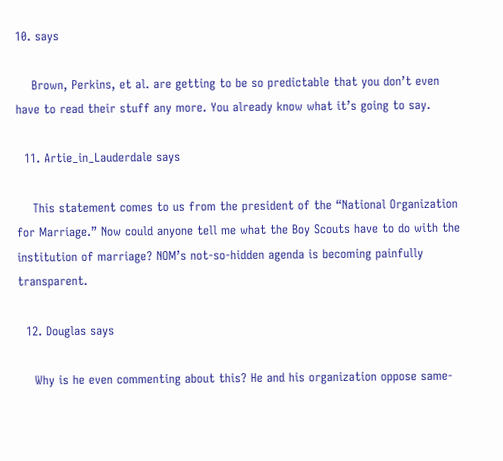10. says

    Brown, Perkins, et al. are getting to be so predictable that you don’t even have to read their stuff any more. You already know what it’s going to say.

  11. Artie_in_Lauderdale says

    This statement comes to us from the president of the “National Organization for Marriage.” Now could anyone tell me what the Boy Scouts have to do with the institution of marriage? NOM’s not-so-hidden agenda is becoming painfully transparent.

  12. Douglas says

    Why is he even commenting about this? He and his organization oppose same-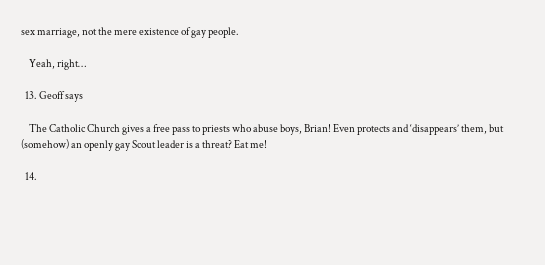sex marriage, not the mere existence of gay people.

    Yeah, right…

  13. Geoff says

    The Catholic Church gives a free pass to priests who abuse boys, Brian! Even protects and ‘disappears’ them, but (somehow) an openly gay Scout leader is a threat? Eat me!

  14.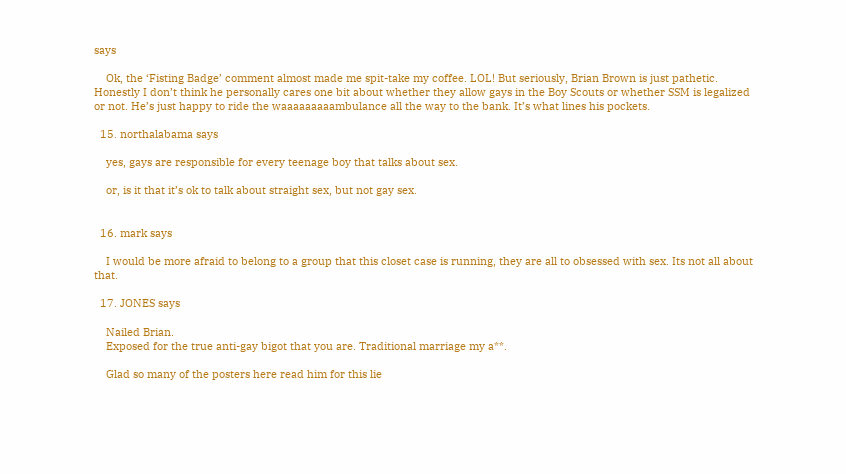says

    Ok, the ‘Fisting Badge’ comment almost made me spit-take my coffee. LOL! But seriously, Brian Brown is just pathetic. Honestly I don’t think he personally cares one bit about whether they allow gays in the Boy Scouts or whether SSM is legalized or not. He’s just happy to ride the waaaaaaaaambulance all the way to the bank. It’s what lines his pockets.

  15. northalabama says

    yes, gays are responsible for every teenage boy that talks about sex.

    or, is it that it’s ok to talk about straight sex, but not gay sex.


  16. mark says

    I would be more afraid to belong to a group that this closet case is running, they are all to obsessed with sex. Its not all about that.

  17. JONES says

    Nailed Brian.
    Exposed for the true anti-gay bigot that you are. Traditional marriage my a**.

    Glad so many of the posters here read him for this lie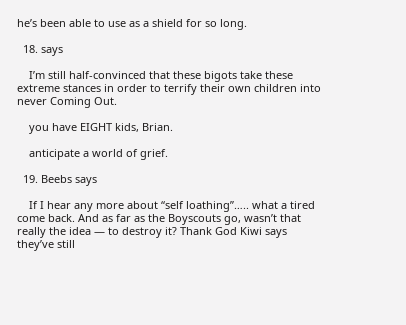he’s been able to use as a shield for so long.

  18. says

    I’m still half-convinced that these bigots take these extreme stances in order to terrify their own children into never Coming Out.

    you have EIGHT kids, Brian.

    anticipate a world of grief.

  19. Beebs says

    If I hear any more about “self loathing”….. what a tired come back. And as far as the Boyscouts go, wasn’t that really the idea — to destroy it? Thank God Kiwi says they’ve still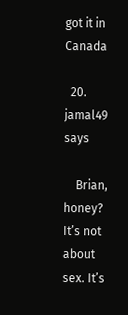got it in Canada

  20. jamal49 says

    Brian, honey? It’s not about sex. It’s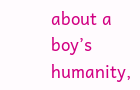about a boy’s humanity,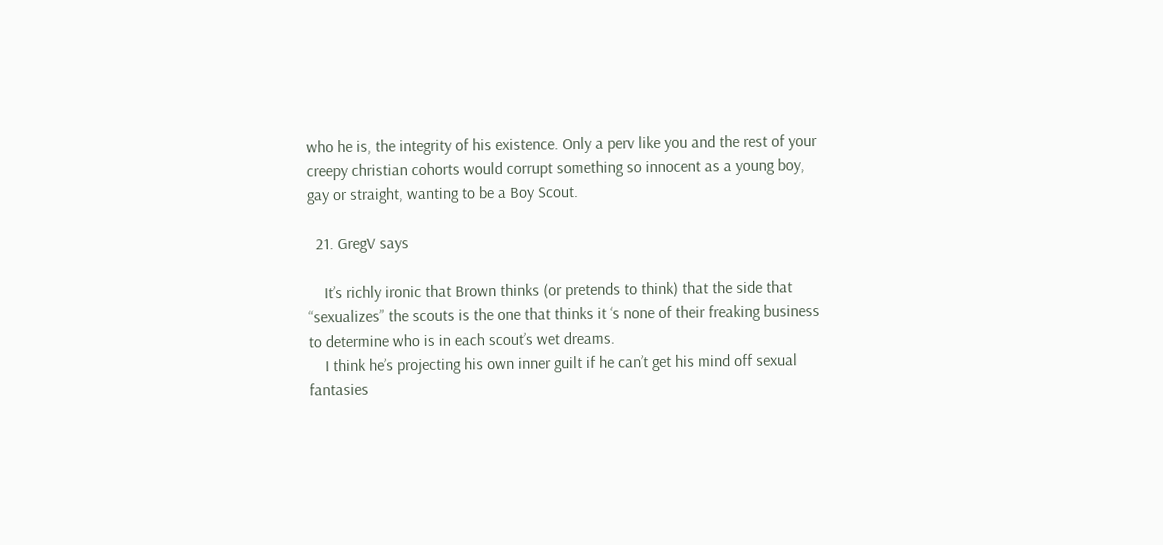who he is, the integrity of his existence. Only a perv like you and the rest of your creepy christian cohorts would corrupt something so innocent as a young boy, gay or straight, wanting to be a Boy Scout.

  21. GregV says

    It’s richly ironic that Brown thinks (or pretends to think) that the side that “sexualizes” the scouts is the one that thinks it ‘s none of their freaking business to determine who is in each scout’s wet dreams.
    I think he’s projecting his own inner guilt if he can’t get his mind off sexual fantasies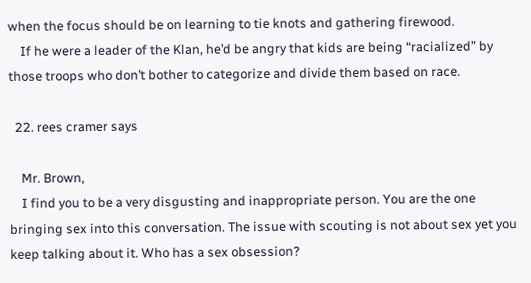when the focus should be on learning to tie knots and gathering firewood.
    If he were a leader of the Klan, he’d be angry that kids are being “racialized” by those troops who don’t bother to categorize and divide them based on race.

  22. rees cramer says

    Mr. Brown,
    I find you to be a very disgusting and inappropriate person. You are the one bringing sex into this conversation. The issue with scouting is not about sex yet you keep talking about it. Who has a sex obsession?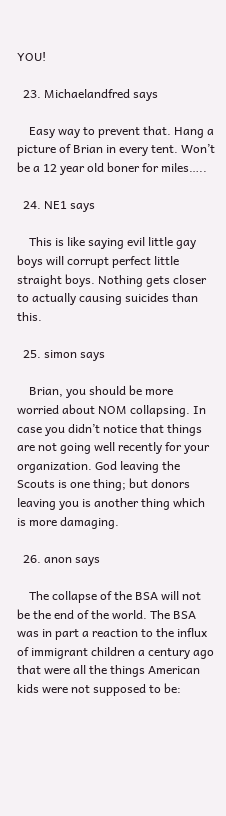YOU!

  23. Michaelandfred says

    Easy way to prevent that. Hang a picture of Brian in every tent. Won’t be a 12 year old boner for miles…..

  24. NE1 says

    This is like saying evil little gay boys will corrupt perfect little straight boys. Nothing gets closer to actually causing suicides than this.

  25. simon says

    Brian, you should be more worried about NOM collapsing. In case you didn’t notice that things are not going well recently for your organization. God leaving the Scouts is one thing; but donors leaving you is another thing which is more damaging.

  26. anon says

    The collapse of the BSA will not be the end of the world. The BSA was in part a reaction to the influx of immigrant children a century ago that were all the things American kids were not supposed to be: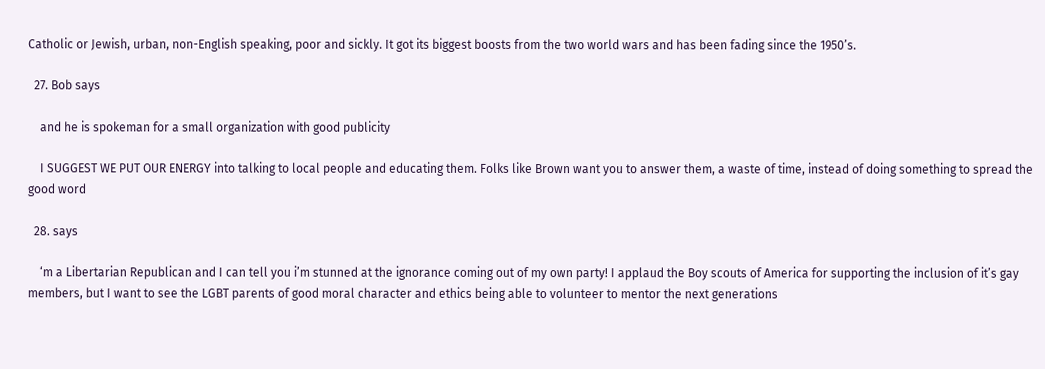Catholic or Jewish, urban, non-English speaking, poor and sickly. It got its biggest boosts from the two world wars and has been fading since the 1950’s.

  27. Bob says

    and he is spokeman for a small organization with good publicity

    I SUGGEST WE PUT OUR ENERGY into talking to local people and educating them. Folks like Brown want you to answer them, a waste of time, instead of doing something to spread the good word

  28. says

    ‘m a Libertarian Republican and I can tell you i’m stunned at the ignorance coming out of my own party! I applaud the Boy scouts of America for supporting the inclusion of it’s gay members, but I want to see the LGBT parents of good moral character and ethics being able to volunteer to mentor the next generations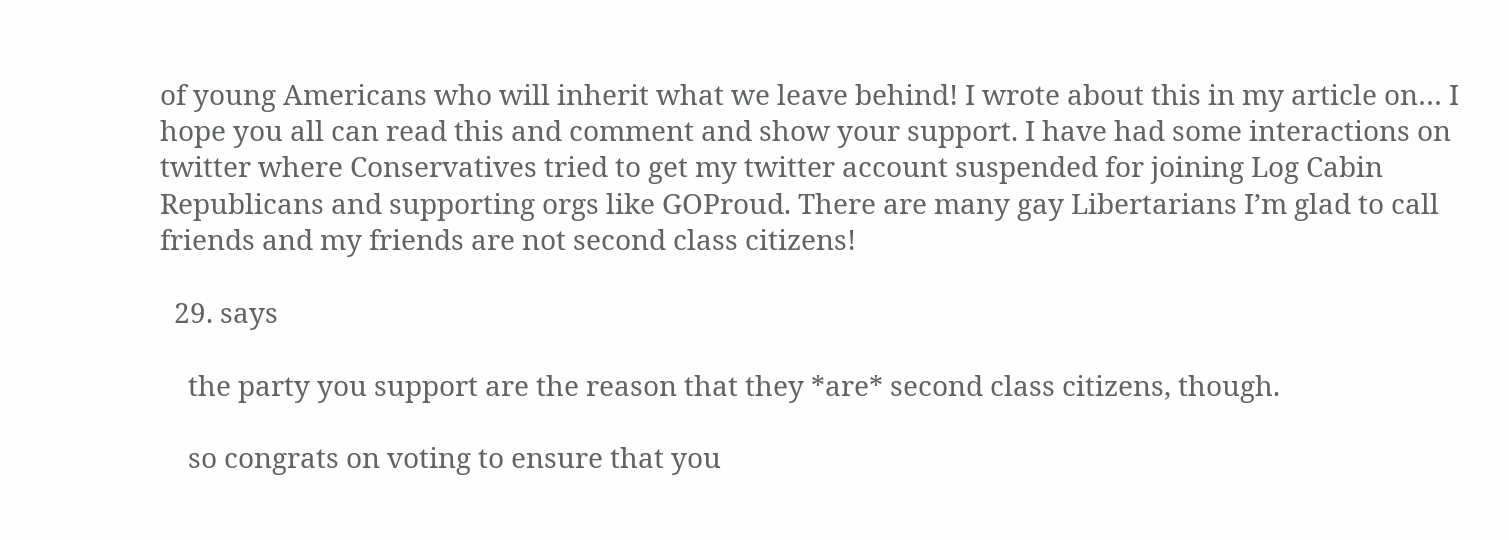of young Americans who will inherit what we leave behind! I wrote about this in my article on… I hope you all can read this and comment and show your support. I have had some interactions on twitter where Conservatives tried to get my twitter account suspended for joining Log Cabin Republicans and supporting orgs like GOProud. There are many gay Libertarians I’m glad to call friends and my friends are not second class citizens!

  29. says

    the party you support are the reason that they *are* second class citizens, though.

    so congrats on voting to ensure that you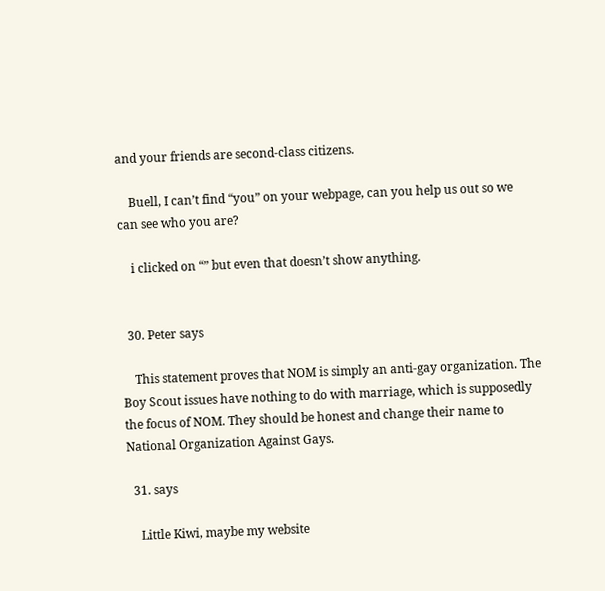and your friends are second-class citizens.

    Buell, I can’t find “you” on your webpage, can you help us out so we can see who you are?

    i clicked on “” but even that doesn’t show anything.


  30. Peter says

    This statement proves that NOM is simply an anti-gay organization. The Boy Scout issues have nothing to do with marriage, which is supposedly the focus of NOM. They should be honest and change their name to National Organization Against Gays.

  31. says

    Little Kiwi, maybe my website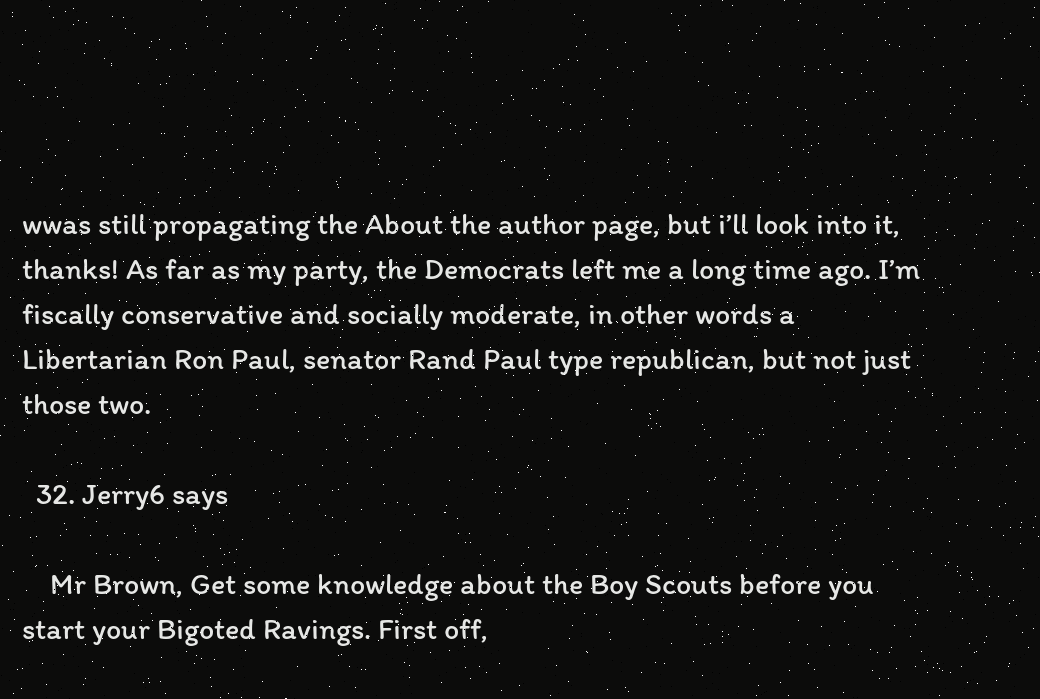wwas still propagating the About the author page, but i’ll look into it, thanks! As far as my party, the Democrats left me a long time ago. I’m fiscally conservative and socially moderate, in other words a Libertarian Ron Paul, senator Rand Paul type republican, but not just those two.

  32. Jerry6 says

    Mr Brown, Get some knowledge about the Boy Scouts before you start your Bigoted Ravings. First off,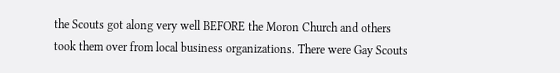the Scouts got along very well BEFORE the Moron Church and others took them over from local business organizations. There were Gay Scouts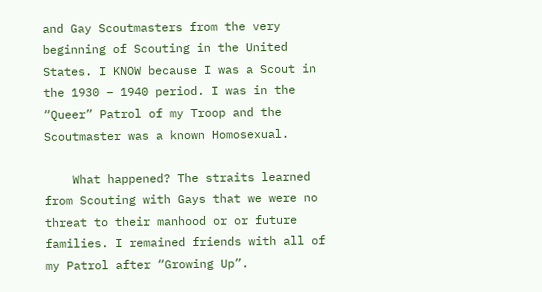and Gay Scoutmasters from the very beginning of Scouting in the United States. I KNOW because I was a Scout in the 1930 – 1940 period. I was in the “Queer” Patrol of my Troop and the Scoutmaster was a known Homosexual.

    What happened? The straits learned from Scouting with Gays that we were no threat to their manhood or or future families. I remained friends with all of my Patrol after “Growing Up”.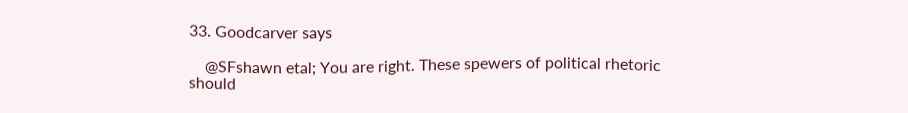33. Goodcarver says

    @SFshawn etal; You are right. These spewers of political rhetoric should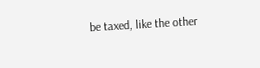be taxed, like the other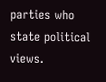parties who state political views.